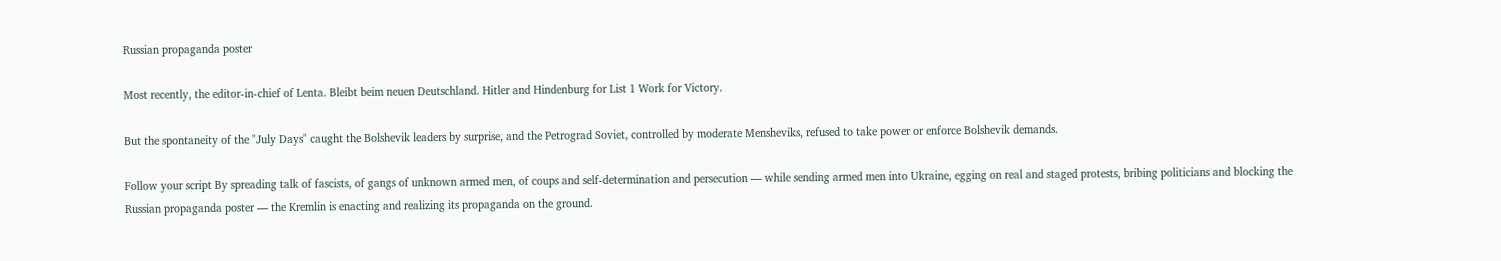Russian propaganda poster

Most recently, the editor-in-chief of Lenta. Bleibt beim neuen Deutschland. Hitler and Hindenburg for List 1 Work for Victory.

But the spontaneity of the "July Days" caught the Bolshevik leaders by surprise, and the Petrograd Soviet, controlled by moderate Mensheviks, refused to take power or enforce Bolshevik demands.

Follow your script By spreading talk of fascists, of gangs of unknown armed men, of coups and self-determination and persecution — while sending armed men into Ukraine, egging on real and staged protests, bribing politicians and blocking the Russian propaganda poster — the Kremlin is enacting and realizing its propaganda on the ground.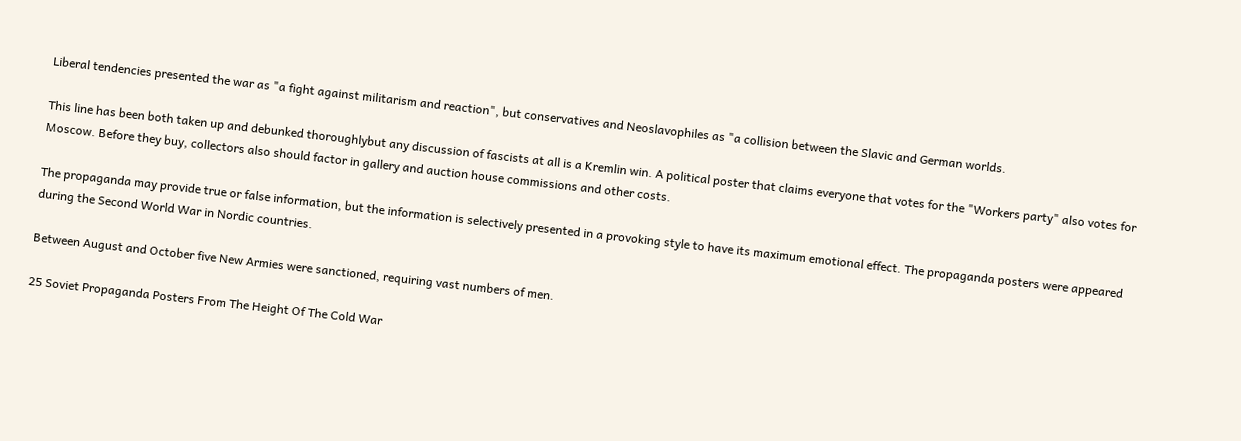Liberal tendencies presented the war as "a fight against militarism and reaction", but conservatives and Neoslavophiles as "a collision between the Slavic and German worlds.

This line has been both taken up and debunked thoroughlybut any discussion of fascists at all is a Kremlin win. A political poster that claims everyone that votes for the "Workers party" also votes for Moscow. Before they buy, collectors also should factor in gallery and auction house commissions and other costs.

The propaganda may provide true or false information, but the information is selectively presented in a provoking style to have its maximum emotional effect. The propaganda posters were appeared during the Second World War in Nordic countries.

Between August and October five New Armies were sanctioned, requiring vast numbers of men.

25 Soviet Propaganda Posters From The Height Of The Cold War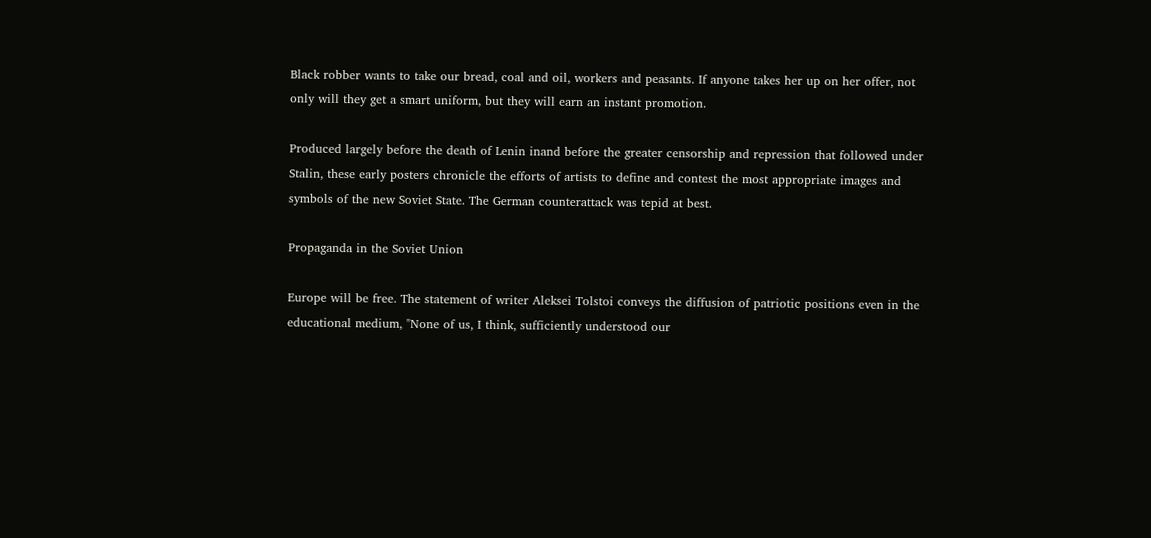Black robber wants to take our bread, coal and oil, workers and peasants. If anyone takes her up on her offer, not only will they get a smart uniform, but they will earn an instant promotion.

Produced largely before the death of Lenin inand before the greater censorship and repression that followed under Stalin, these early posters chronicle the efforts of artists to define and contest the most appropriate images and symbols of the new Soviet State. The German counterattack was tepid at best.

Propaganda in the Soviet Union

Europe will be free. The statement of writer Aleksei Tolstoi conveys the diffusion of patriotic positions even in the educational medium, "None of us, I think, sufficiently understood our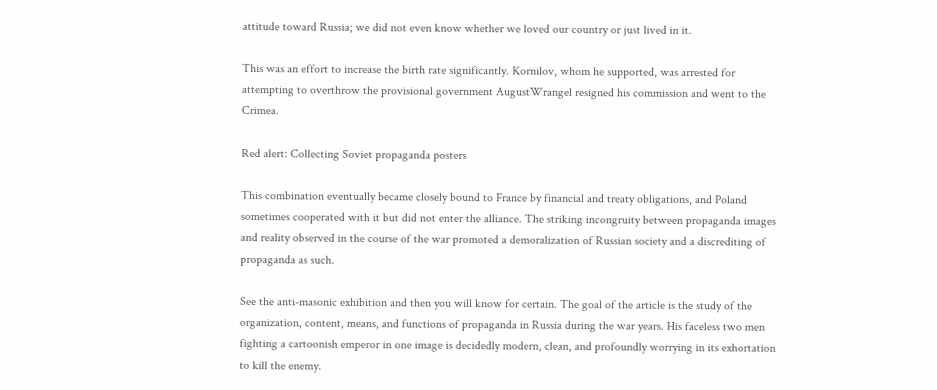attitude toward Russia; we did not even know whether we loved our country or just lived in it.

This was an effort to increase the birth rate significantly. Kornilov, whom he supported, was arrested for attempting to overthrow the provisional government AugustWrangel resigned his commission and went to the Crimea.

Red alert: Collecting Soviet propaganda posters

This combination eventually became closely bound to France by financial and treaty obligations, and Poland sometimes cooperated with it but did not enter the alliance. The striking incongruity between propaganda images and reality observed in the course of the war promoted a demoralization of Russian society and a discrediting of propaganda as such.

See the anti-masonic exhibition and then you will know for certain. The goal of the article is the study of the organization, content, means, and functions of propaganda in Russia during the war years. His faceless two men fighting a cartoonish emperor in one image is decidedly modern, clean, and profoundly worrying in its exhortation to kill the enemy.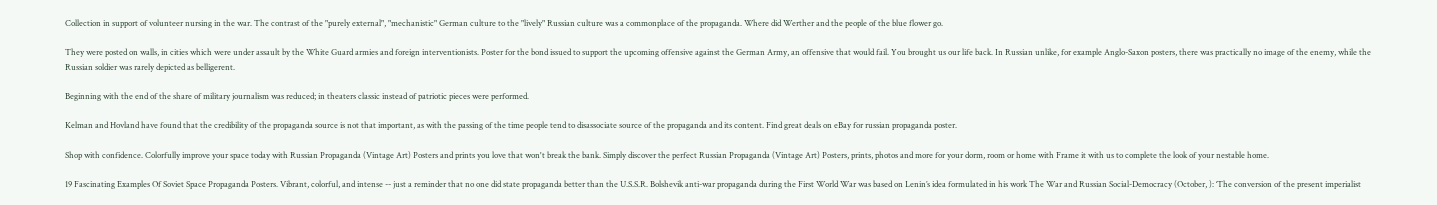Collection in support of volunteer nursing in the war. The contrast of the "purely external", "mechanistic" German culture to the "lively" Russian culture was a commonplace of the propaganda. Where did Werther and the people of the blue flower go.

They were posted on walls, in cities which were under assault by the White Guard armies and foreign interventionists. Poster for the bond issued to support the upcoming offensive against the German Army, an offensive that would fail. You brought us our life back. In Russian unlike, for example Anglo-Saxon posters, there was practically no image of the enemy, while the Russian soldier was rarely depicted as belligerent.

Beginning with the end of the share of military journalism was reduced; in theaters classic instead of patriotic pieces were performed.

Kelman and Hovland have found that the credibility of the propaganda source is not that important, as with the passing of the time people tend to disassociate source of the propaganda and its content. Find great deals on eBay for russian propaganda poster.

Shop with confidence. Colorfully improve your space today with Russian Propaganda (Vintage Art) Posters and prints you love that won't break the bank. Simply discover the perfect Russian Propaganda (Vintage Art) Posters, prints, photos and more for your dorm, room or home with Frame it with us to complete the look of your nestable home.

19 Fascinating Examples Of Soviet Space Propaganda Posters. Vibrant, colorful, and intense -- just a reminder that no one did state propaganda better than the U.S.S.R. Bolshevik anti-war propaganda during the First World War was based on Lenin’s idea formulated in his work The War and Russian Social-Democracy (October, ): ‘The conversion of the present imperialist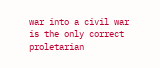war into a civil war is the only correct proletarian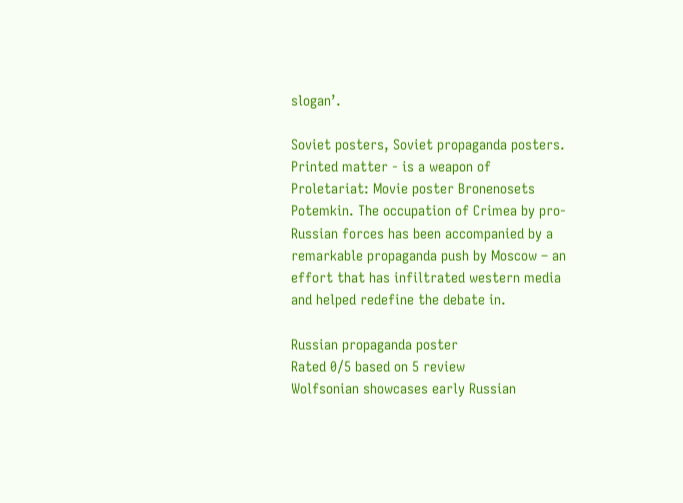slogan’.

Soviet posters, Soviet propaganda posters. Printed matter - is a weapon of Proletariat: Movie poster Bronenosets Potemkin. The occupation of Crimea by pro-Russian forces has been accompanied by a remarkable propaganda push by Moscow – an effort that has infiltrated western media and helped redefine the debate in.

Russian propaganda poster
Rated 0/5 based on 5 review
Wolfsonian showcases early Russian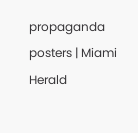propaganda posters | Miami Herald